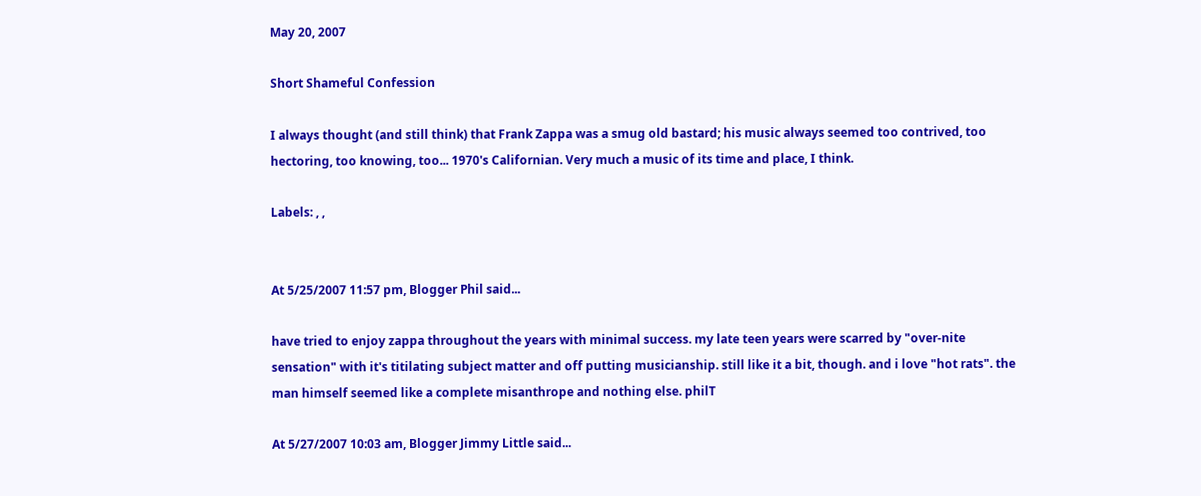May 20, 2007

Short Shameful Confession

I always thought (and still think) that Frank Zappa was a smug old bastard; his music always seemed too contrived, too hectoring, too knowing, too... 1970's Californian. Very much a music of its time and place, I think.

Labels: , ,


At 5/25/2007 11:57 pm, Blogger Phil said...

have tried to enjoy zappa throughout the years with minimal success. my late teen years were scarred by "over-nite sensation" with it's titilating subject matter and off putting musicianship. still like it a bit, though. and i love "hot rats". the man himself seemed like a complete misanthrope and nothing else. philT

At 5/27/2007 10:03 am, Blogger Jimmy Little said...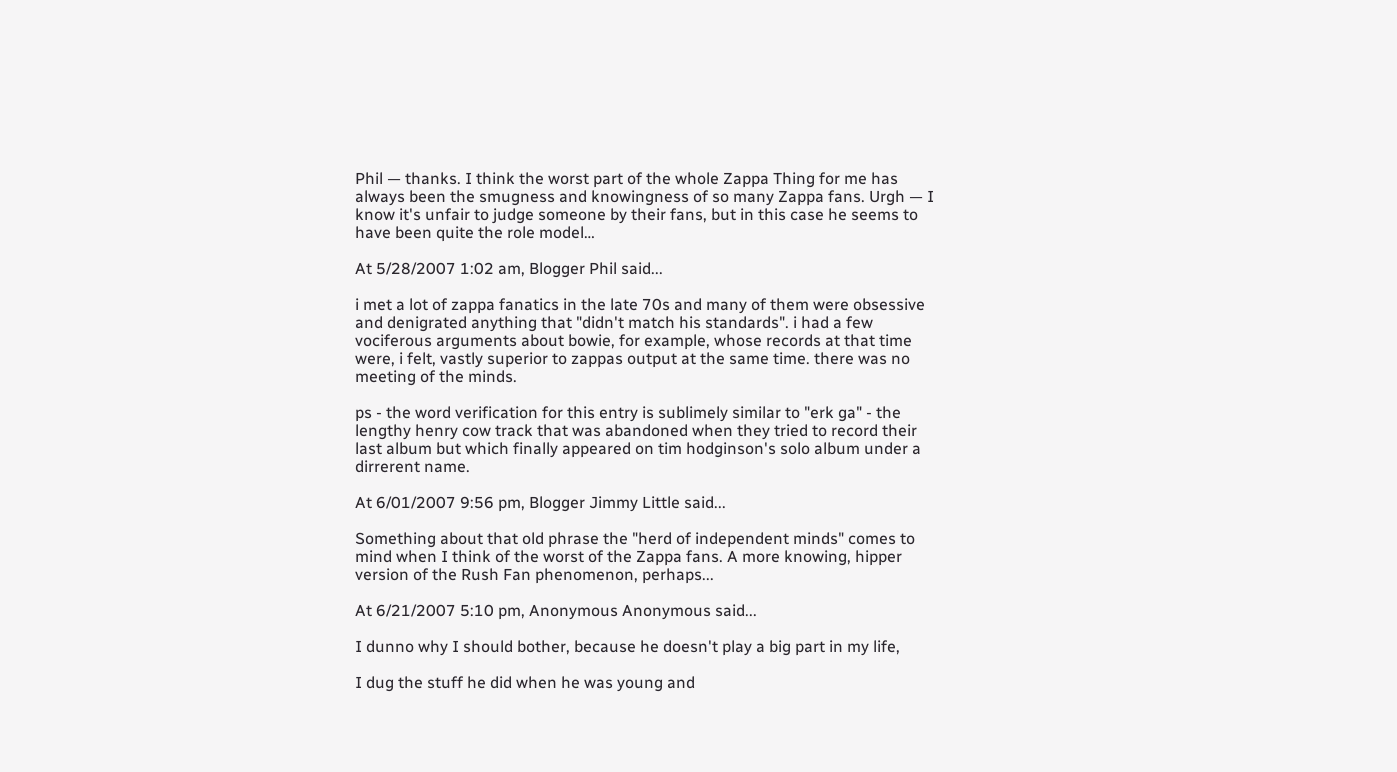Phil — thanks. I think the worst part of the whole Zappa Thing for me has always been the smugness and knowingness of so many Zappa fans. Urgh — I know it's unfair to judge someone by their fans, but in this case he seems to have been quite the role model…

At 5/28/2007 1:02 am, Blogger Phil said...

i met a lot of zappa fanatics in the late 70s and many of them were obsessive and denigrated anything that "didn't match his standards". i had a few vociferous arguments about bowie, for example, whose records at that time were, i felt, vastly superior to zappas output at the same time. there was no meeting of the minds.

ps - the word verification for this entry is sublimely similar to "erk ga" - the lengthy henry cow track that was abandoned when they tried to record their last album but which finally appeared on tim hodginson's solo album under a dirrerent name.

At 6/01/2007 9:56 pm, Blogger Jimmy Little said...

Something about that old phrase the "herd of independent minds" comes to mind when I think of the worst of the Zappa fans. A more knowing, hipper version of the Rush Fan phenomenon, perhaps...

At 6/21/2007 5:10 pm, Anonymous Anonymous said...

I dunno why I should bother, because he doesn't play a big part in my life,

I dug the stuff he did when he was young and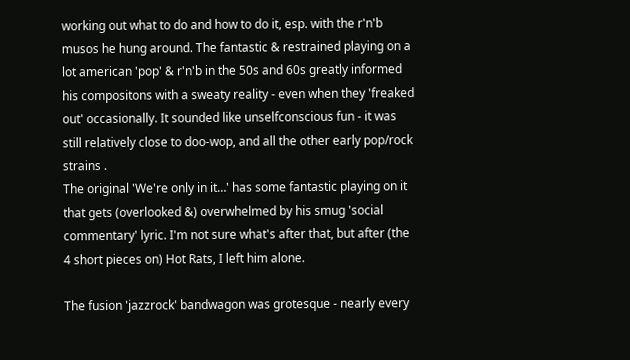working out what to do and how to do it, esp. with the r'n'b musos he hung around. The fantastic & restrained playing on a lot american 'pop' & r'n'b in the 50s and 60s greatly informed his compositons with a sweaty reality - even when they 'freaked out' occasionally. It sounded like unselfconscious fun - it was still relatively close to doo-wop, and all the other early pop/rock strains .
The original 'We're only in it…' has some fantastic playing on it that gets (overlooked &) overwhelmed by his smug 'social commentary' lyric. I'm not sure what's after that, but after (the 4 short pieces on) Hot Rats, I left him alone.

The fusion 'jazzrock' bandwagon was grotesque - nearly every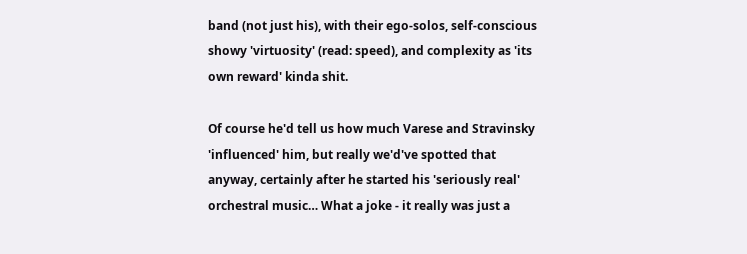band (not just his), with their ego-solos, self-conscious showy 'virtuosity' (read: speed), and complexity as 'its own reward' kinda shit.

Of course he'd tell us how much Varese and Stravinsky 'influenced' him, but really we'd've spotted that anyway, certainly after he started his 'seriously real' orchestral music… What a joke - it really was just a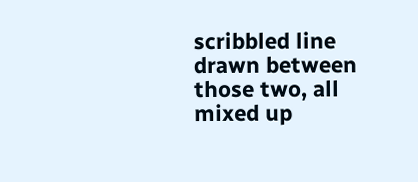scribbled line drawn between those two, all mixed up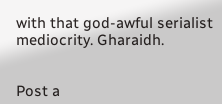with that god-awful serialist mediocrity. Gharaidh.


Post a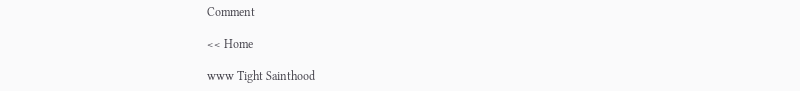Comment

<< Home

www Tight Sainthood